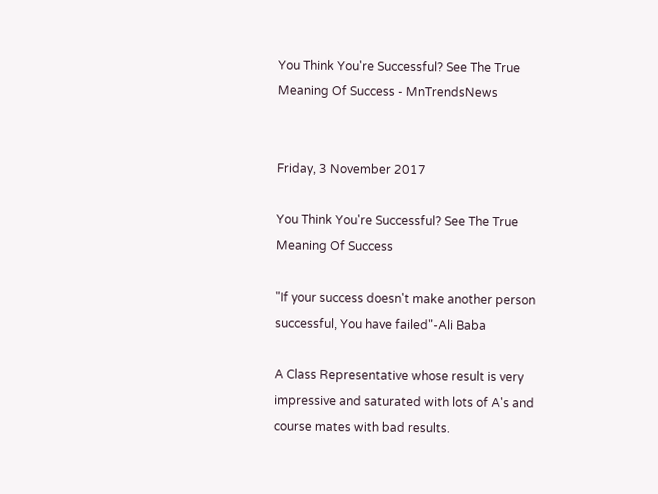You Think You're Successful? See The True Meaning Of Success - MnTrendsNews


Friday, 3 November 2017

You Think You're Successful? See The True Meaning Of Success

"If your success doesn't make another person successful, You have failed"-Ali Baba

A Class Representative whose result is very impressive and saturated with lots of A's and course mates with bad results.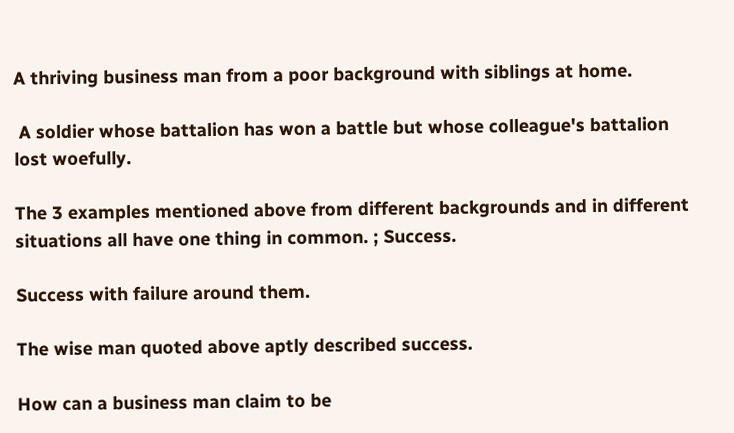A thriving business man from a poor background with siblings at home.

 A soldier whose battalion has won a battle but whose colleague's battalion lost woefully.

The 3 examples mentioned above from different backgrounds and in different situations all have one thing in common. ; Success.

Success with failure around them.

The wise man quoted above aptly described success.

How can a business man claim to be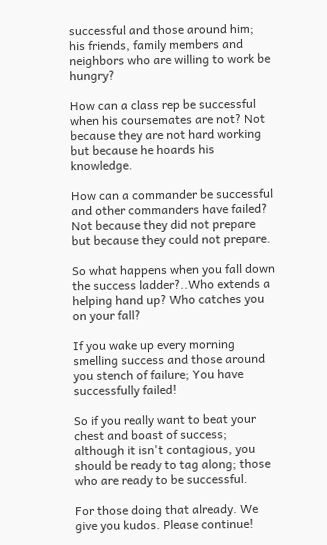successful and those around him; his friends, family members and neighbors who are willing to work be hungry?

How can a class rep be successful when his coursemates are not? Not because they are not hard working but because he hoards his knowledge.

How can a commander be successful and other commanders have failed? Not because they did not prepare but because they could not prepare.

So what happens when you fall down the success ladder?..Who extends a helping hand up? Who catches you on your fall?

If you wake up every morning smelling success and those around you stench of failure; You have successfully failed!

So if you really want to beat your chest and boast of success; although it isn't contagious, you should be ready to tag along; those who are ready to be successful.

For those doing that already. We give you kudos. Please continue!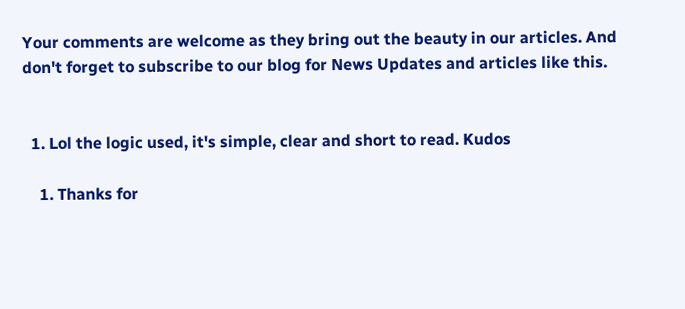Your comments are welcome as they bring out the beauty in our articles. And don't forget to subscribe to our blog for News Updates and articles like this.


  1. Lol the logic used, it's simple, clear and short to read. Kudos

    1. Thanks for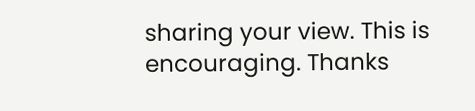sharing your view. This is encouraging. Thanks